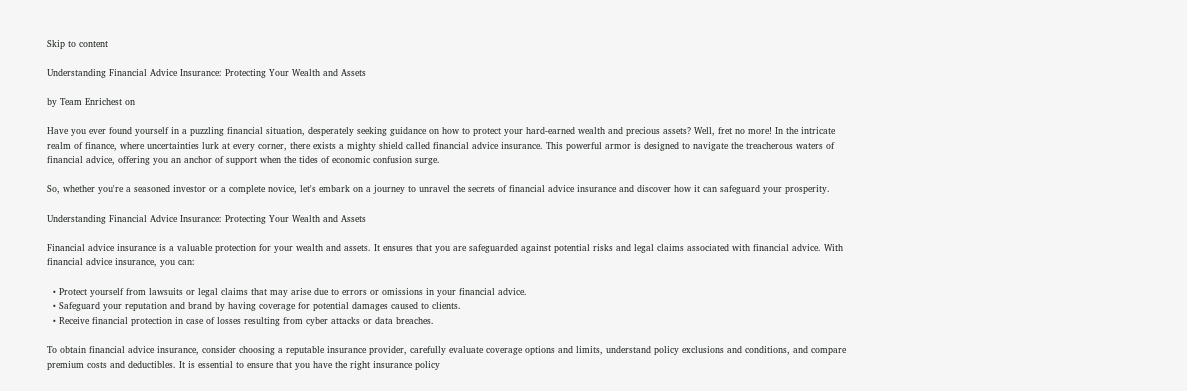Skip to content

Understanding Financial Advice Insurance: Protecting Your Wealth and Assets

by Team Enrichest on

Have you ever found yourself in a puzzling financial situation, desperately seeking guidance on how to protect your hard-earned wealth and precious assets? Well, fret no more! In the intricate realm of finance, where uncertainties lurk at every corner, there exists a mighty shield called financial advice insurance. This powerful armor is designed to navigate the treacherous waters of financial advice, offering you an anchor of support when the tides of economic confusion surge.

So, whether you're a seasoned investor or a complete novice, let's embark on a journey to unravel the secrets of financial advice insurance and discover how it can safeguard your prosperity.

Understanding Financial Advice Insurance: Protecting Your Wealth and Assets

Financial advice insurance is a valuable protection for your wealth and assets. It ensures that you are safeguarded against potential risks and legal claims associated with financial advice. With financial advice insurance, you can:

  • Protect yourself from lawsuits or legal claims that may arise due to errors or omissions in your financial advice.
  • Safeguard your reputation and brand by having coverage for potential damages caused to clients.
  • Receive financial protection in case of losses resulting from cyber attacks or data breaches.

To obtain financial advice insurance, consider choosing a reputable insurance provider, carefully evaluate coverage options and limits, understand policy exclusions and conditions, and compare premium costs and deductibles. It is essential to ensure that you have the right insurance policy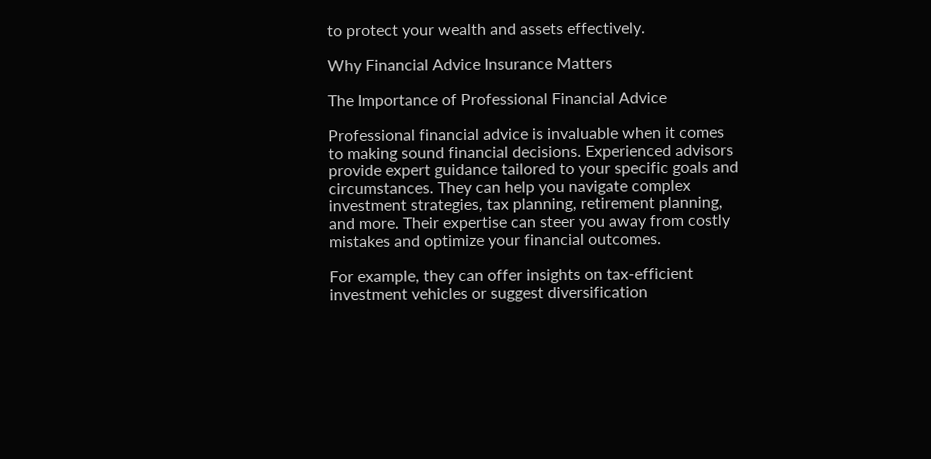to protect your wealth and assets effectively.

Why Financial Advice Insurance Matters

The Importance of Professional Financial Advice

Professional financial advice is invaluable when it comes to making sound financial decisions. Experienced advisors provide expert guidance tailored to your specific goals and circumstances. They can help you navigate complex investment strategies, tax planning, retirement planning, and more. Their expertise can steer you away from costly mistakes and optimize your financial outcomes.

For example, they can offer insights on tax-efficient investment vehicles or suggest diversification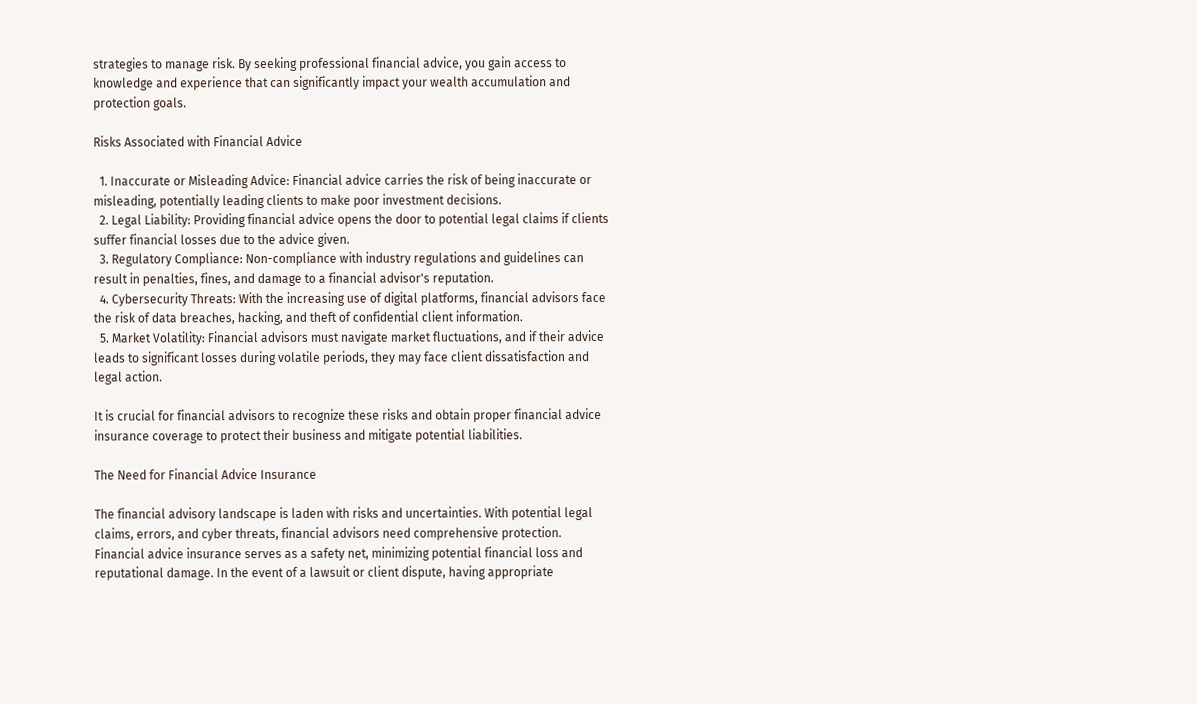strategies to manage risk. By seeking professional financial advice, you gain access to knowledge and experience that can significantly impact your wealth accumulation and protection goals.

Risks Associated with Financial Advice

  1. Inaccurate or Misleading Advice: Financial advice carries the risk of being inaccurate or misleading, potentially leading clients to make poor investment decisions.
  2. Legal Liability: Providing financial advice opens the door to potential legal claims if clients suffer financial losses due to the advice given.
  3. Regulatory Compliance: Non-compliance with industry regulations and guidelines can result in penalties, fines, and damage to a financial advisor's reputation.
  4. Cybersecurity Threats: With the increasing use of digital platforms, financial advisors face the risk of data breaches, hacking, and theft of confidential client information.
  5. Market Volatility: Financial advisors must navigate market fluctuations, and if their advice leads to significant losses during volatile periods, they may face client dissatisfaction and legal action.

It is crucial for financial advisors to recognize these risks and obtain proper financial advice insurance coverage to protect their business and mitigate potential liabilities.

The Need for Financial Advice Insurance

The financial advisory landscape is laden with risks and uncertainties. With potential legal claims, errors, and cyber threats, financial advisors need comprehensive protection. Financial advice insurance serves as a safety net, minimizing potential financial loss and reputational damage. In the event of a lawsuit or client dispute, having appropriate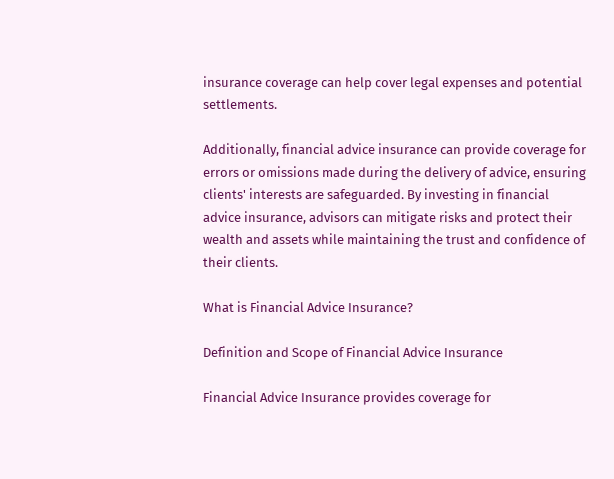insurance coverage can help cover legal expenses and potential settlements.

Additionally, financial advice insurance can provide coverage for errors or omissions made during the delivery of advice, ensuring clients' interests are safeguarded. By investing in financial advice insurance, advisors can mitigate risks and protect their wealth and assets while maintaining the trust and confidence of their clients.

What is Financial Advice Insurance?

Definition and Scope of Financial Advice Insurance

Financial Advice Insurance provides coverage for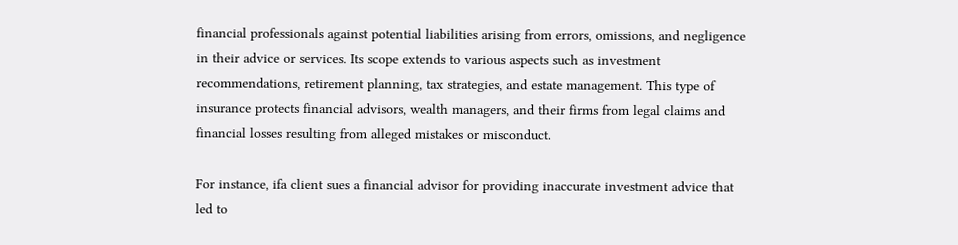financial professionals against potential liabilities arising from errors, omissions, and negligence in their advice or services. Its scope extends to various aspects such as investment recommendations, retirement planning, tax strategies, and estate management. This type of insurance protects financial advisors, wealth managers, and their firms from legal claims and financial losses resulting from alleged mistakes or misconduct.

For instance, ifa client sues a financial advisor for providing inaccurate investment advice that led to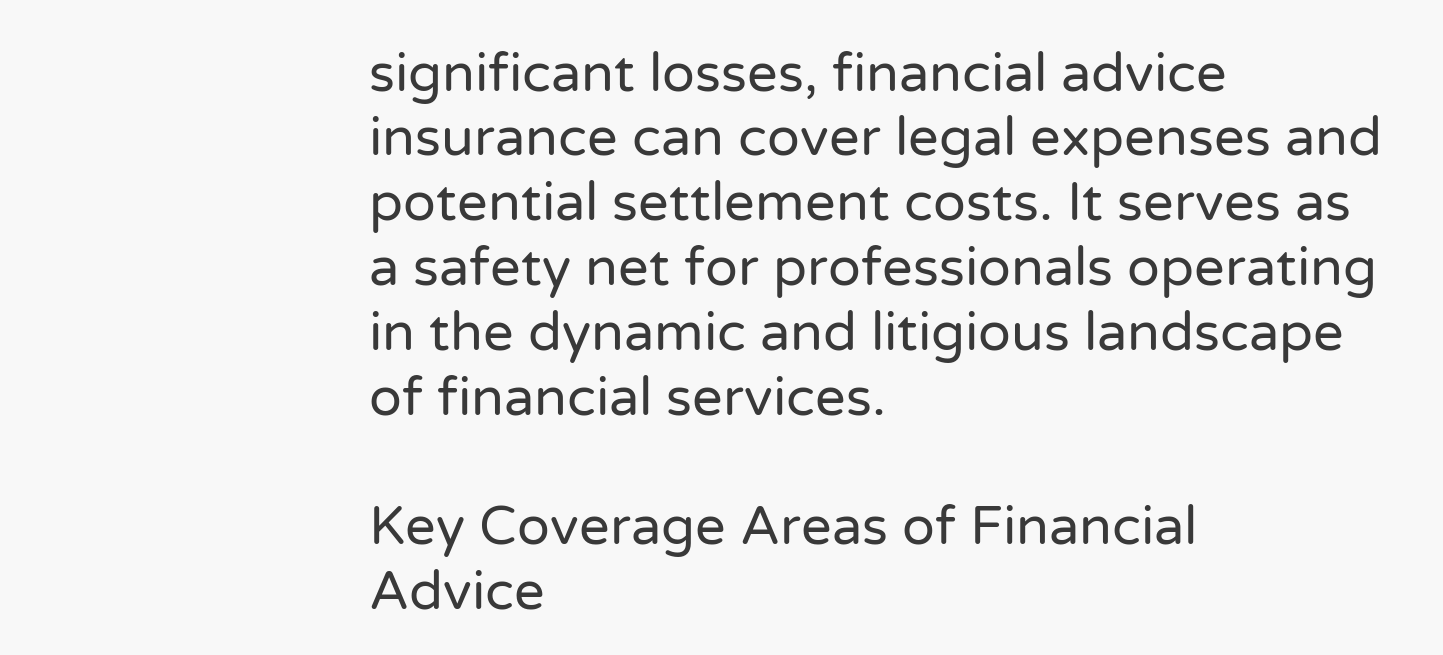significant losses, financial advice insurance can cover legal expenses and potential settlement costs. It serves as a safety net for professionals operating in the dynamic and litigious landscape of financial services.

Key Coverage Areas of Financial Advice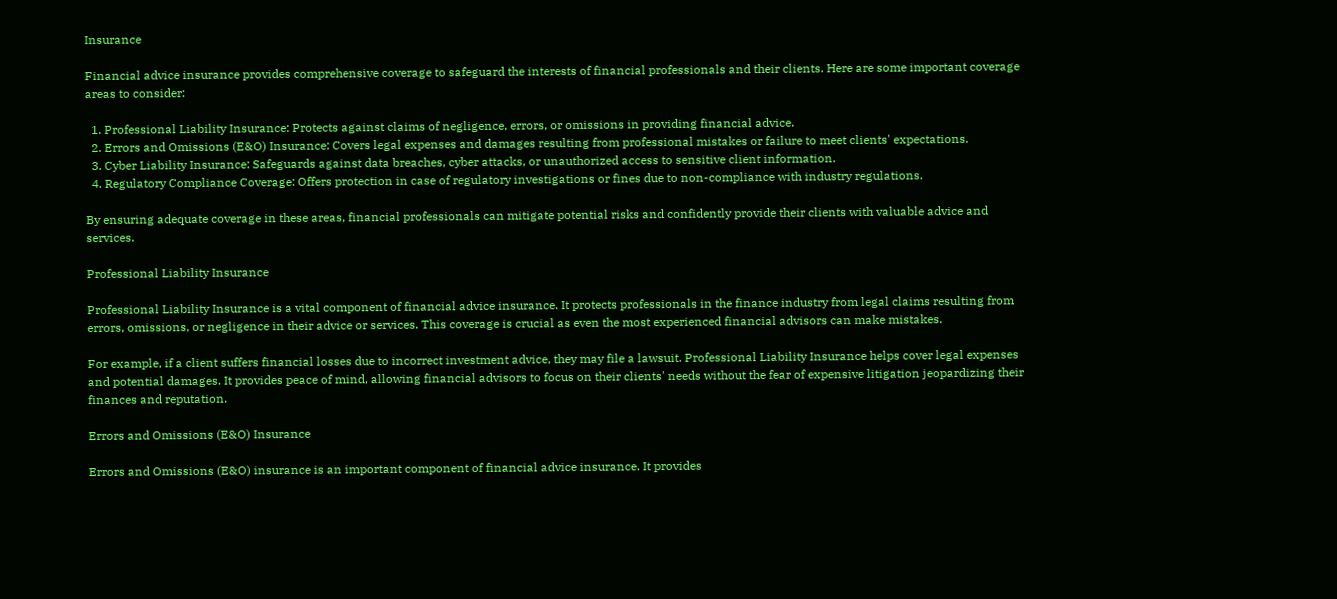Insurance

Financial advice insurance provides comprehensive coverage to safeguard the interests of financial professionals and their clients. Here are some important coverage areas to consider:

  1. Professional Liability Insurance: Protects against claims of negligence, errors, or omissions in providing financial advice.
  2. Errors and Omissions (E&O) Insurance: Covers legal expenses and damages resulting from professional mistakes or failure to meet clients' expectations.
  3. Cyber Liability Insurance: Safeguards against data breaches, cyber attacks, or unauthorized access to sensitive client information.
  4. Regulatory Compliance Coverage: Offers protection in case of regulatory investigations or fines due to non-compliance with industry regulations.

By ensuring adequate coverage in these areas, financial professionals can mitigate potential risks and confidently provide their clients with valuable advice and services.

Professional Liability Insurance

Professional Liability Insurance is a vital component of financial advice insurance. It protects professionals in the finance industry from legal claims resulting from errors, omissions, or negligence in their advice or services. This coverage is crucial as even the most experienced financial advisors can make mistakes.

For example, if a client suffers financial losses due to incorrect investment advice, they may file a lawsuit. Professional Liability Insurance helps cover legal expenses and potential damages. It provides peace of mind, allowing financial advisors to focus on their clients' needs without the fear of expensive litigation jeopardizing their finances and reputation.

Errors and Omissions (E&O) Insurance

Errors and Omissions (E&O) insurance is an important component of financial advice insurance. It provides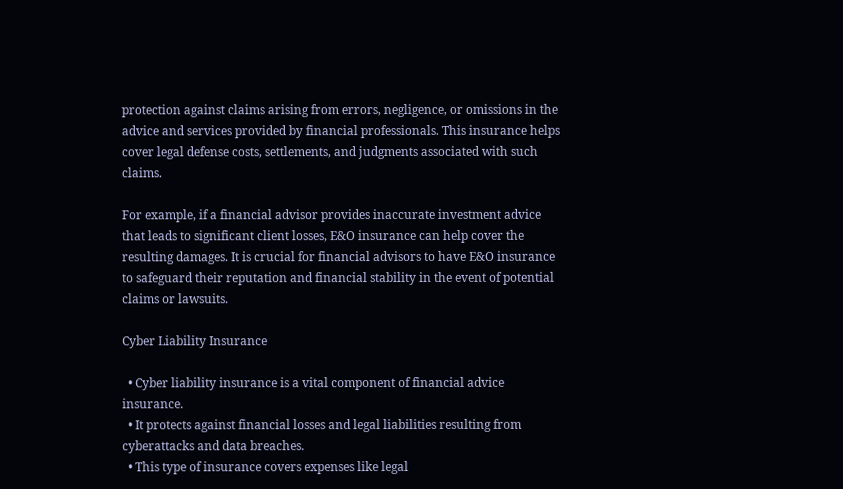protection against claims arising from errors, negligence, or omissions in the advice and services provided by financial professionals. This insurance helps cover legal defense costs, settlements, and judgments associated with such claims.

For example, if a financial advisor provides inaccurate investment advice that leads to significant client losses, E&O insurance can help cover the resulting damages. It is crucial for financial advisors to have E&O insurance to safeguard their reputation and financial stability in the event of potential claims or lawsuits.

Cyber Liability Insurance

  • Cyber liability insurance is a vital component of financial advice insurance.
  • It protects against financial losses and legal liabilities resulting from cyberattacks and data breaches.
  • This type of insurance covers expenses like legal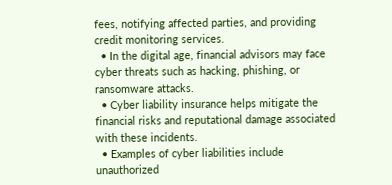fees, notifying affected parties, and providing credit monitoring services.
  • In the digital age, financial advisors may face cyber threats such as hacking, phishing, or ransomware attacks.
  • Cyber liability insurance helps mitigate the financial risks and reputational damage associated with these incidents.
  • Examples of cyber liabilities include unauthorized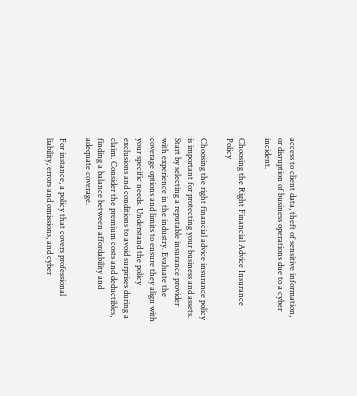access to client data, theft of sensitive information, or disruption of business operations due to a cyber incident.

Choosing the Right Financial Advice Insurance Policy

Choosing the right financial advice insurance policy is important for protecting your business and assets. Start by selecting a reputable insurance provider with experience in the industry. Evaluate the coverage options and limits to ensure they align with your specific needs. Understand the policy exclusions and conditions to avoid surprises during a claim. Consider the premium costs and deductibles, finding a balance between affordability and adequate coverage.

For instance, a policy that covers professional liability, errors and omissions, and cyber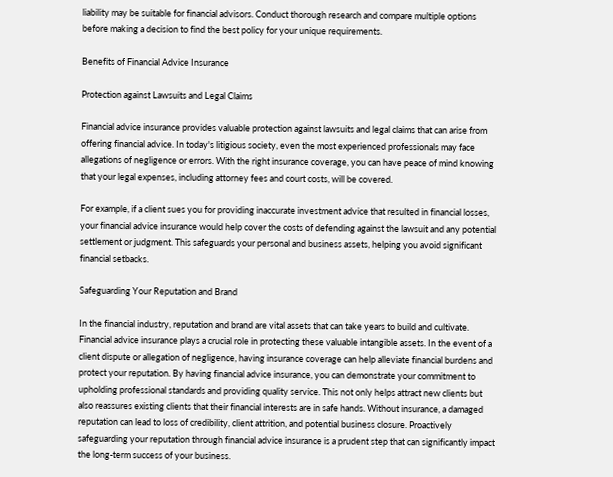liability may be suitable for financial advisors. Conduct thorough research and compare multiple options before making a decision to find the best policy for your unique requirements.

Benefits of Financial Advice Insurance

Protection against Lawsuits and Legal Claims

Financial advice insurance provides valuable protection against lawsuits and legal claims that can arise from offering financial advice. In today's litigious society, even the most experienced professionals may face allegations of negligence or errors. With the right insurance coverage, you can have peace of mind knowing that your legal expenses, including attorney fees and court costs, will be covered.

For example, if a client sues you for providing inaccurate investment advice that resulted in financial losses, your financial advice insurance would help cover the costs of defending against the lawsuit and any potential settlement or judgment. This safeguards your personal and business assets, helping you avoid significant financial setbacks.

Safeguarding Your Reputation and Brand

In the financial industry, reputation and brand are vital assets that can take years to build and cultivate. Financial advice insurance plays a crucial role in protecting these valuable intangible assets. In the event of a client dispute or allegation of negligence, having insurance coverage can help alleviate financial burdens and protect your reputation. By having financial advice insurance, you can demonstrate your commitment to upholding professional standards and providing quality service. This not only helps attract new clients but also reassures existing clients that their financial interests are in safe hands. Without insurance, a damaged reputation can lead to loss of credibility, client attrition, and potential business closure. Proactively safeguarding your reputation through financial advice insurance is a prudent step that can significantly impact the long-term success of your business.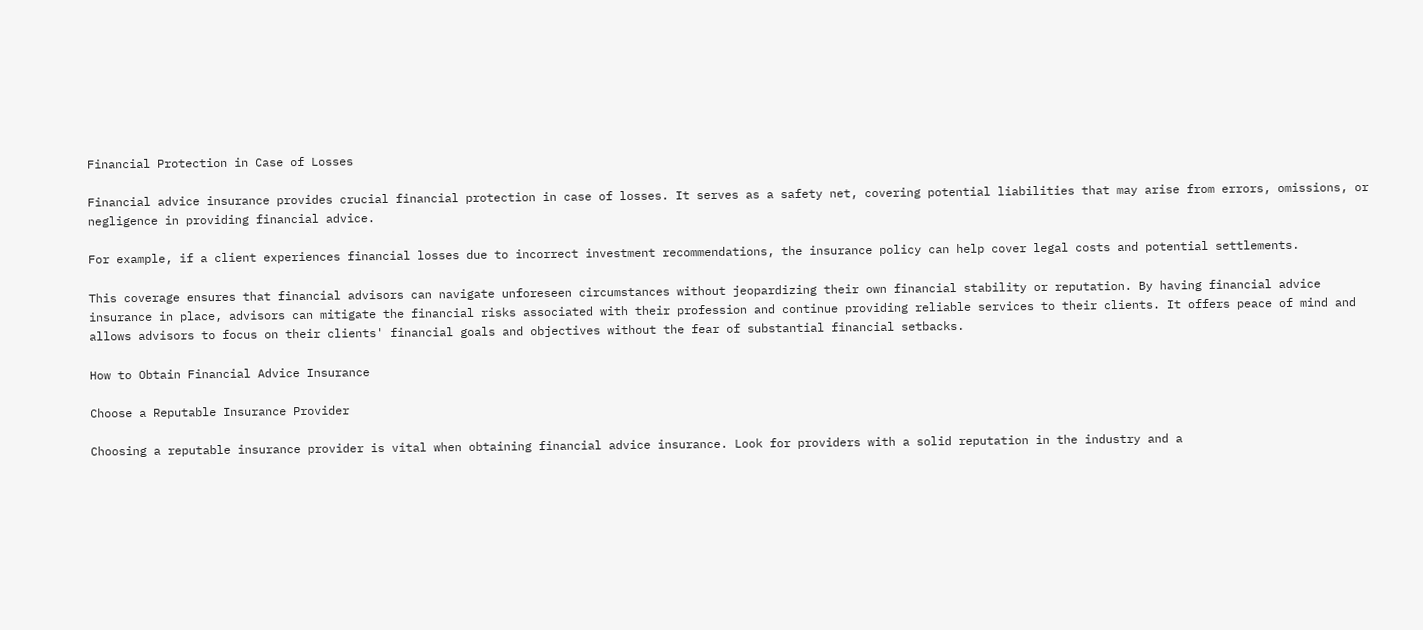Financial Protection in Case of Losses

Financial advice insurance provides crucial financial protection in case of losses. It serves as a safety net, covering potential liabilities that may arise from errors, omissions, or negligence in providing financial advice.

For example, if a client experiences financial losses due to incorrect investment recommendations, the insurance policy can help cover legal costs and potential settlements.

This coverage ensures that financial advisors can navigate unforeseen circumstances without jeopardizing their own financial stability or reputation. By having financial advice insurance in place, advisors can mitigate the financial risks associated with their profession and continue providing reliable services to their clients. It offers peace of mind and allows advisors to focus on their clients' financial goals and objectives without the fear of substantial financial setbacks.

How to Obtain Financial Advice Insurance

Choose a Reputable Insurance Provider

Choosing a reputable insurance provider is vital when obtaining financial advice insurance. Look for providers with a solid reputation in the industry and a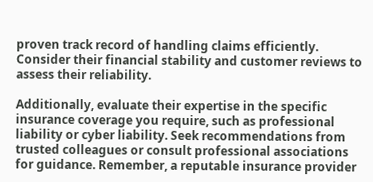proven track record of handling claims efficiently. Consider their financial stability and customer reviews to assess their reliability.

Additionally, evaluate their expertise in the specific insurance coverage you require, such as professional liability or cyber liability. Seek recommendations from trusted colleagues or consult professional associations for guidance. Remember, a reputable insurance provider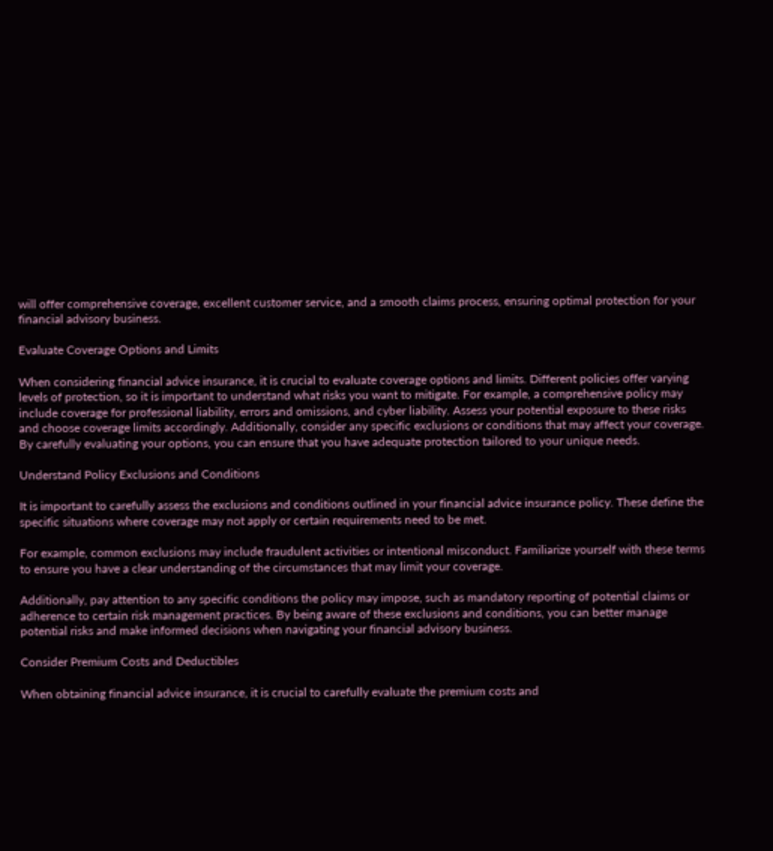will offer comprehensive coverage, excellent customer service, and a smooth claims process, ensuring optimal protection for your financial advisory business.

Evaluate Coverage Options and Limits

When considering financial advice insurance, it is crucial to evaluate coverage options and limits. Different policies offer varying levels of protection, so it is important to understand what risks you want to mitigate. For example, a comprehensive policy may include coverage for professional liability, errors and omissions, and cyber liability. Assess your potential exposure to these risks and choose coverage limits accordingly. Additionally, consider any specific exclusions or conditions that may affect your coverage. By carefully evaluating your options, you can ensure that you have adequate protection tailored to your unique needs.

Understand Policy Exclusions and Conditions

It is important to carefully assess the exclusions and conditions outlined in your financial advice insurance policy. These define the specific situations where coverage may not apply or certain requirements need to be met.

For example, common exclusions may include fraudulent activities or intentional misconduct. Familiarize yourself with these terms to ensure you have a clear understanding of the circumstances that may limit your coverage.

Additionally, pay attention to any specific conditions the policy may impose, such as mandatory reporting of potential claims or adherence to certain risk management practices. By being aware of these exclusions and conditions, you can better manage potential risks and make informed decisions when navigating your financial advisory business.

Consider Premium Costs and Deductibles

When obtaining financial advice insurance, it is crucial to carefully evaluate the premium costs and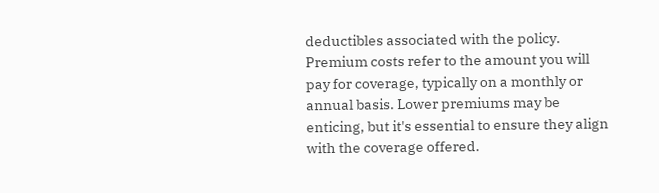deductibles associated with the policy. Premium costs refer to the amount you will pay for coverage, typically on a monthly or annual basis. Lower premiums may be enticing, but it's essential to ensure they align with the coverage offered.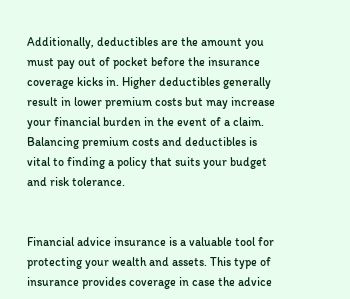Additionally, deductibles are the amount you must pay out of pocket before the insurance coverage kicks in. Higher deductibles generally result in lower premium costs but may increase your financial burden in the event of a claim. Balancing premium costs and deductibles is vital to finding a policy that suits your budget and risk tolerance.


Financial advice insurance is a valuable tool for protecting your wealth and assets. This type of insurance provides coverage in case the advice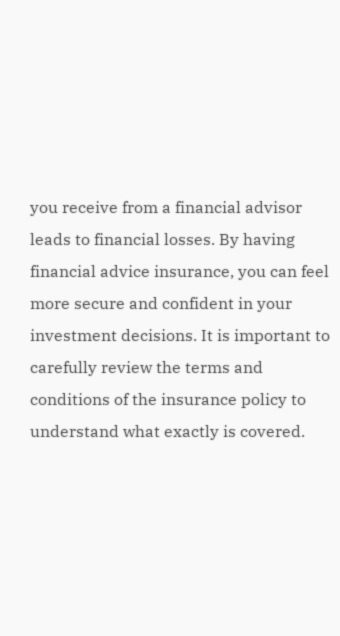you receive from a financial advisor leads to financial losses. By having financial advice insurance, you can feel more secure and confident in your investment decisions. It is important to carefully review the terms and conditions of the insurance policy to understand what exactly is covered.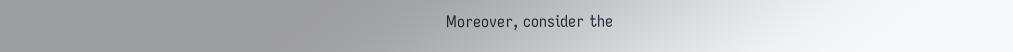Moreover, consider the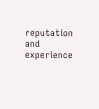reputation and experience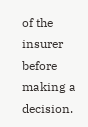of the insurer before making a decision.